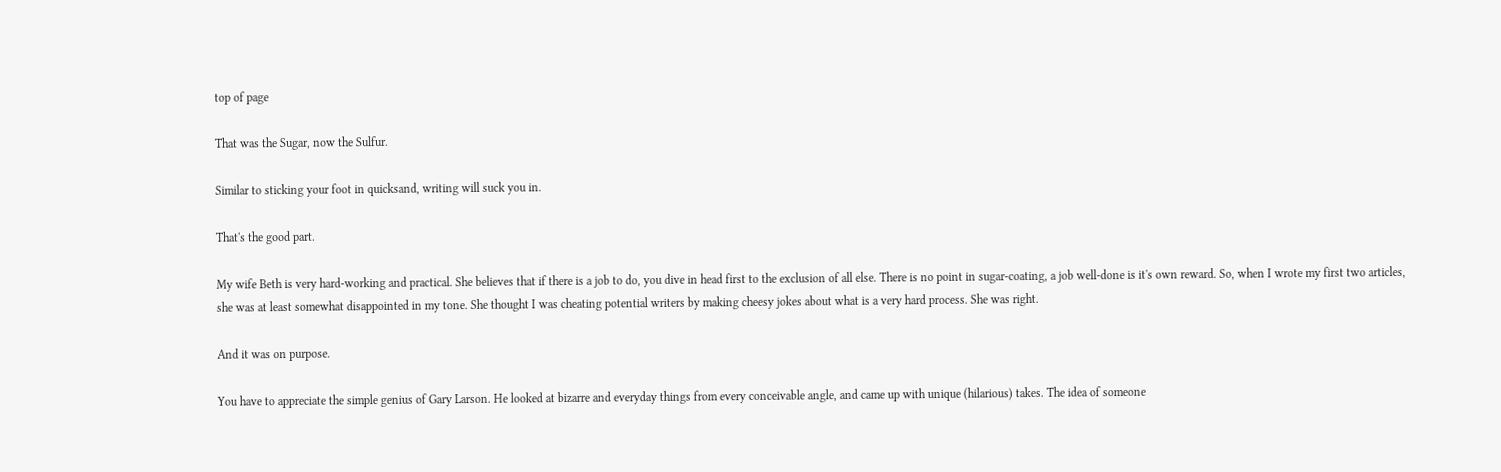top of page

That was the Sugar, now the Sulfur.

Similar to sticking your foot in quicksand, writing will suck you in.

That's the good part.

My wife Beth is very hard-working and practical. She believes that if there is a job to do, you dive in head first to the exclusion of all else. There is no point in sugar-coating, a job well-done is it's own reward. So, when I wrote my first two articles, she was at least somewhat disappointed in my tone. She thought I was cheating potential writers by making cheesy jokes about what is a very hard process. She was right.

And it was on purpose.

You have to appreciate the simple genius of Gary Larson. He looked at bizarre and everyday things from every conceivable angle, and came up with unique (hilarious) takes. The idea of someone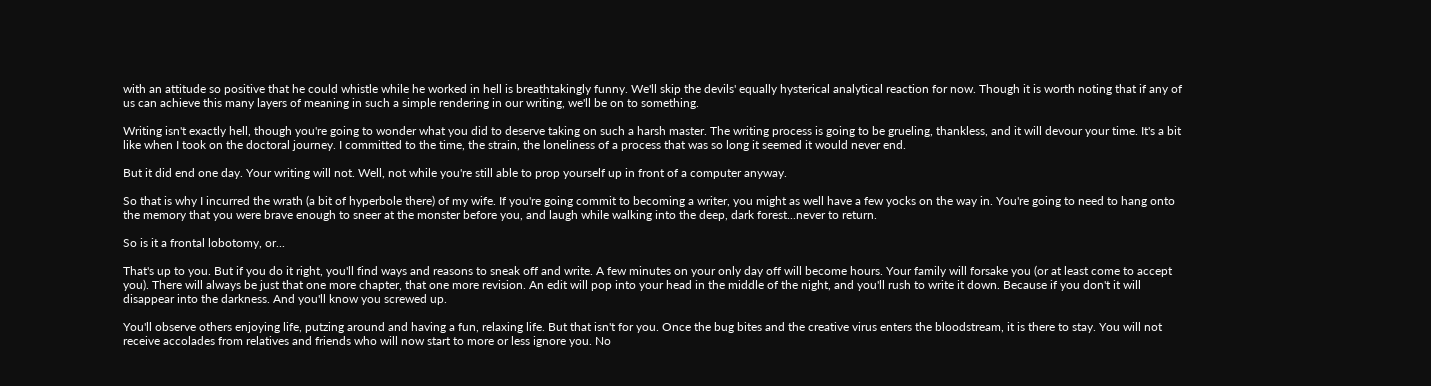with an attitude so positive that he could whistle while he worked in hell is breathtakingly funny. We'll skip the devils' equally hysterical analytical reaction for now. Though it is worth noting that if any of us can achieve this many layers of meaning in such a simple rendering in our writing, we'll be on to something.

Writing isn't exactly hell, though you're going to wonder what you did to deserve taking on such a harsh master. The writing process is going to be grueling, thankless, and it will devour your time. It's a bit like when I took on the doctoral journey. I committed to the time, the strain, the loneliness of a process that was so long it seemed it would never end.

But it did end one day. Your writing will not. Well, not while you're still able to prop yourself up in front of a computer anyway.

So that is why I incurred the wrath (a bit of hyperbole there) of my wife. If you're going commit to becoming a writer, you might as well have a few yocks on the way in. You're going to need to hang onto the memory that you were brave enough to sneer at the monster before you, and laugh while walking into the deep, dark forest...never to return.

So is it a frontal lobotomy, or...

That's up to you. But if you do it right, you'll find ways and reasons to sneak off and write. A few minutes on your only day off will become hours. Your family will forsake you (or at least come to accept you). There will always be just that one more chapter, that one more revision. An edit will pop into your head in the middle of the night, and you'll rush to write it down. Because if you don't it will disappear into the darkness. And you'll know you screwed up.

You'll observe others enjoying life, putzing around and having a fun, relaxing life. But that isn't for you. Once the bug bites and the creative virus enters the bloodstream, it is there to stay. You will not receive accolades from relatives and friends who will now start to more or less ignore you. No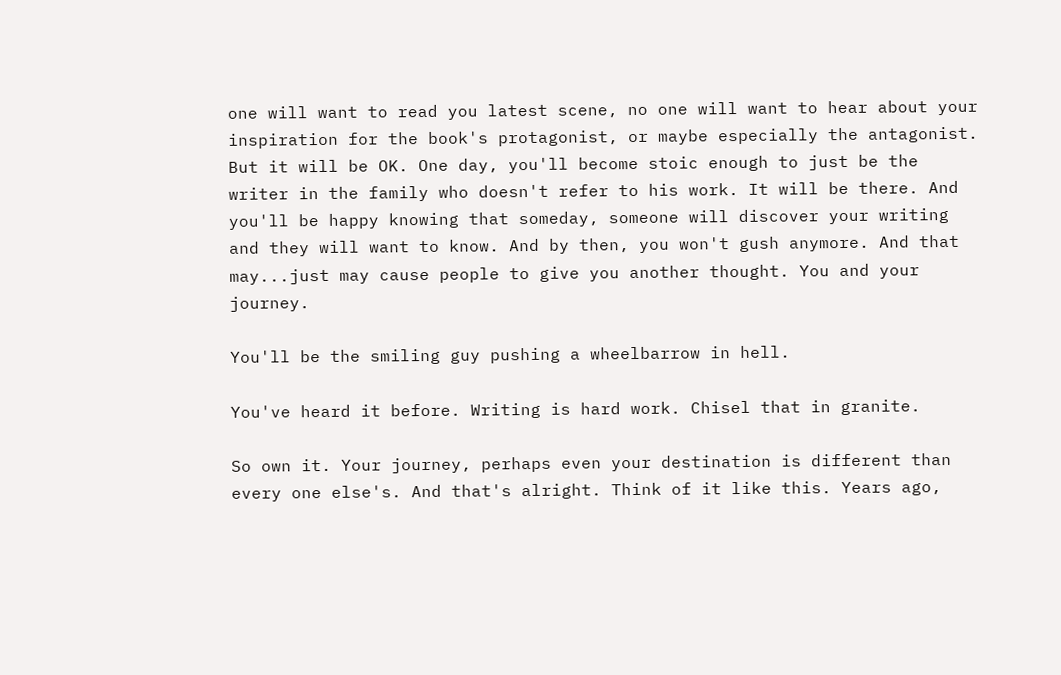one will want to read you latest scene, no one will want to hear about your inspiration for the book's protagonist, or maybe especially the antagonist. But it will be OK. One day, you'll become stoic enough to just be the writer in the family who doesn't refer to his work. It will be there. And you'll be happy knowing that someday, someone will discover your writing and they will want to know. And by then, you won't gush anymore. And that may...just may cause people to give you another thought. You and your journey.

You'll be the smiling guy pushing a wheelbarrow in hell.

You've heard it before. Writing is hard work. Chisel that in granite.

So own it. Your journey, perhaps even your destination is different than every one else's. And that's alright. Think of it like this. Years ago,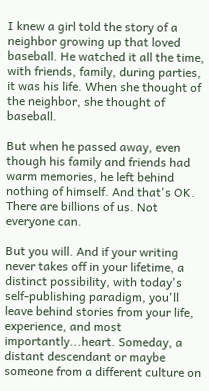I knew a girl told the story of a neighbor growing up that loved baseball. He watched it all the time, with friends, family, during parties, it was his life. When she thought of the neighbor, she thought of baseball.

But when he passed away, even though his family and friends had warm memories, he left behind nothing of himself. And that's OK. There are billions of us. Not everyone can.

But you will. And if your writing never takes off in your lifetime, a distinct possibility, with today's self-publishing paradigm, you'll leave behind stories from your life, experience, and most importantly...heart. Someday, a distant descendant or maybe someone from a different culture on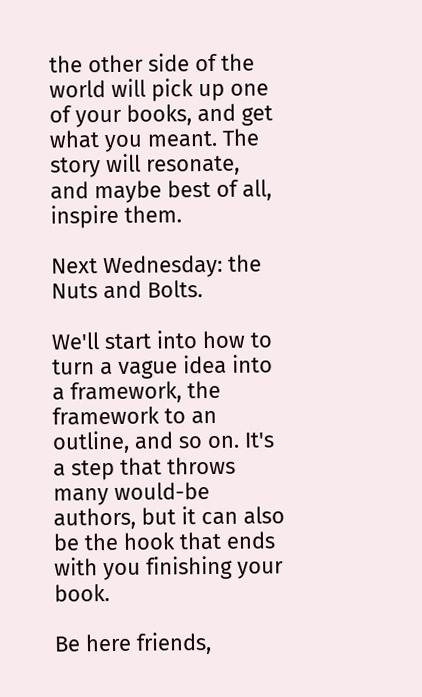the other side of the world will pick up one of your books, and get what you meant. The story will resonate, and maybe best of all, inspire them.

Next Wednesday: the Nuts and Bolts.

We'll start into how to turn a vague idea into a framework, the framework to an outline, and so on. It's a step that throws many would-be authors, but it can also be the hook that ends with you finishing your book.

Be here friends,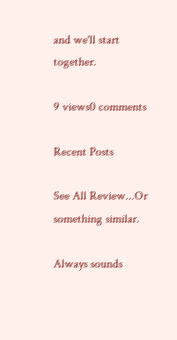and we'll start together.

9 views0 comments

Recent Posts

See All Review...Or something similar.

Always sounds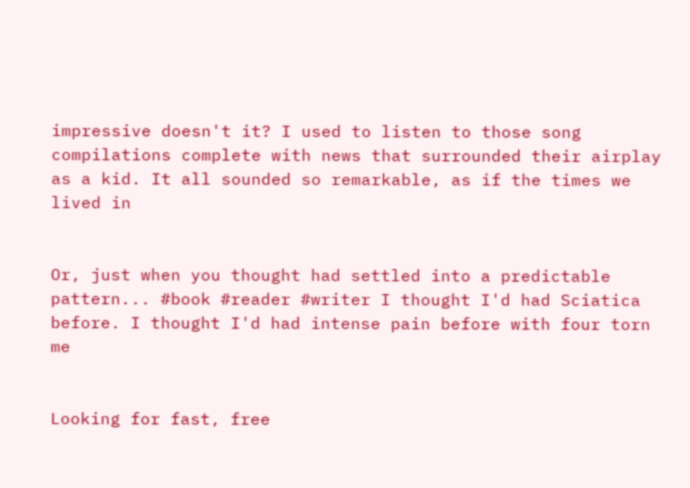impressive doesn't it? I used to listen to those song compilations complete with news that surrounded their airplay as a kid. It all sounded so remarkable, as if the times we lived in


Or, just when you thought had settled into a predictable pattern... #book #reader #writer I thought I'd had Sciatica before. I thought I'd had intense pain before with four torn me


Looking for fast, free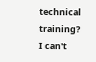technical training?
I can't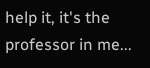help it, it's the professor in me...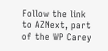Follow the link to AZNext, part of the WP Carey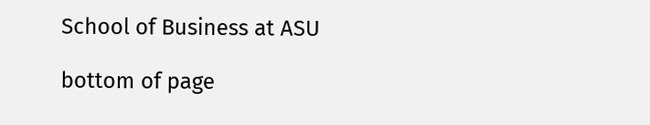School of Business at ASU

bottom of page